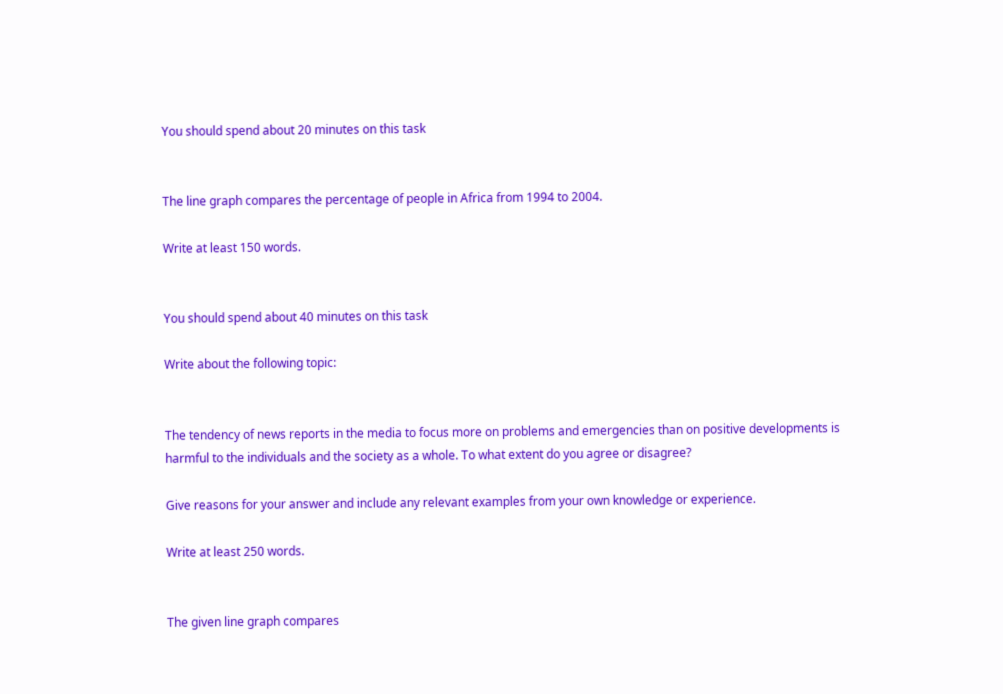You should spend about 20 minutes on this task


The line graph compares the percentage of people in Africa from 1994 to 2004.

Write at least 150 words.


You should spend about 40 minutes on this task

Write about the following topic:


The tendency of news reports in the media to focus more on problems and emergencies than on positive developments is harmful to the individuals and the society as a whole. To what extent do you agree or disagree?

Give reasons for your answer and include any relevant examples from your own knowledge or experience.

Write at least 250 words.


The given line graph compares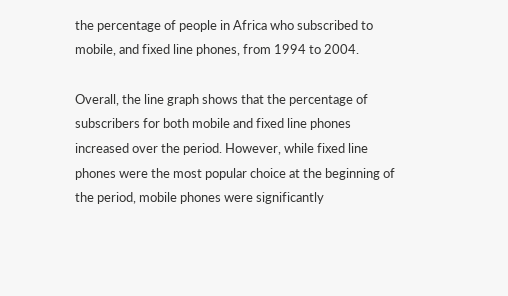the percentage of people in Africa who subscribed to mobile, and fixed line phones, from 1994 to 2004.

Overall, the line graph shows that the percentage of subscribers for both mobile and fixed line phones increased over the period. However, while fixed line phones were the most popular choice at the beginning of the period, mobile phones were significantly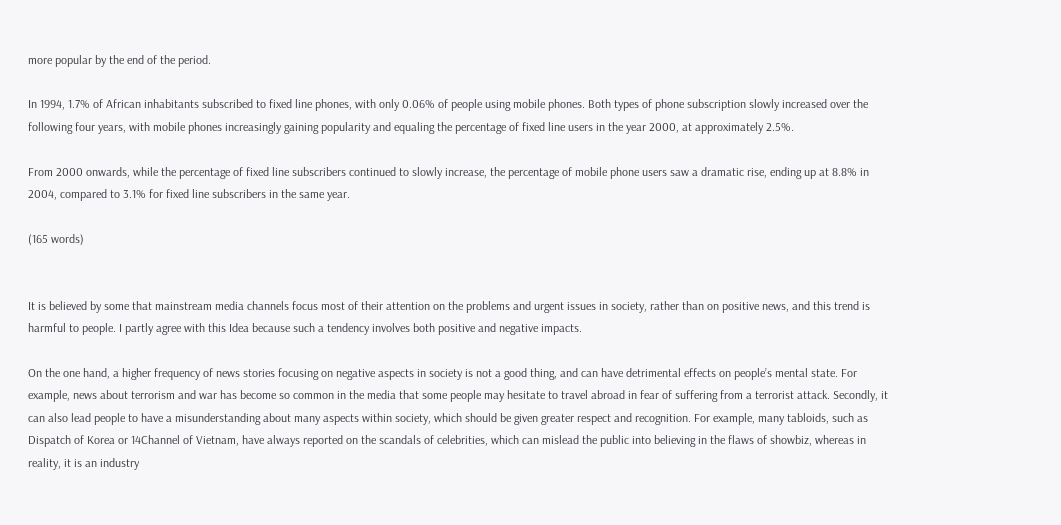more popular by the end of the period.

In 1994, 1.7% of African inhabitants subscribed to fixed line phones, with only 0.06% of people using mobile phones. Both types of phone subscription slowly increased over the following four years, with mobile phones increasingly gaining popularity and equaling the percentage of fixed line users in the year 2000, at approximately 2.5%.

From 2000 onwards, while the percentage of fixed line subscribers continued to slowly increase, the percentage of mobile phone users saw a dramatic rise, ending up at 8.8% in 2004, compared to 3.1% for fixed line subscribers in the same year.

(165 words)


It is believed by some that mainstream media channels focus most of their attention on the problems and urgent issues in society, rather than on positive news, and this trend is harmful to people. I partly agree with this Idea because such a tendency involves both positive and negative impacts.

On the one hand, a higher frequency of news stories focusing on negative aspects in society is not a good thing, and can have detrimental effects on people’s mental state. For example, news about terrorism and war has become so common in the media that some people may hesitate to travel abroad in fear of suffering from a terrorist attack. Secondly, it can also lead people to have a misunderstanding about many aspects within society, which should be given greater respect and recognition. For example, many tabloids, such as Dispatch of Korea or 14Channel of Vietnam, have always reported on the scandals of celebrities, which can mislead the public into believing in the flaws of showbiz, whereas in reality, it is an industry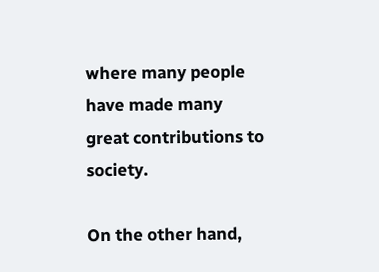where many people have made many great contributions to society.

On the other hand,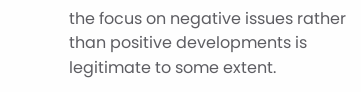the focus on negative issues rather than positive developments is legitimate to some extent.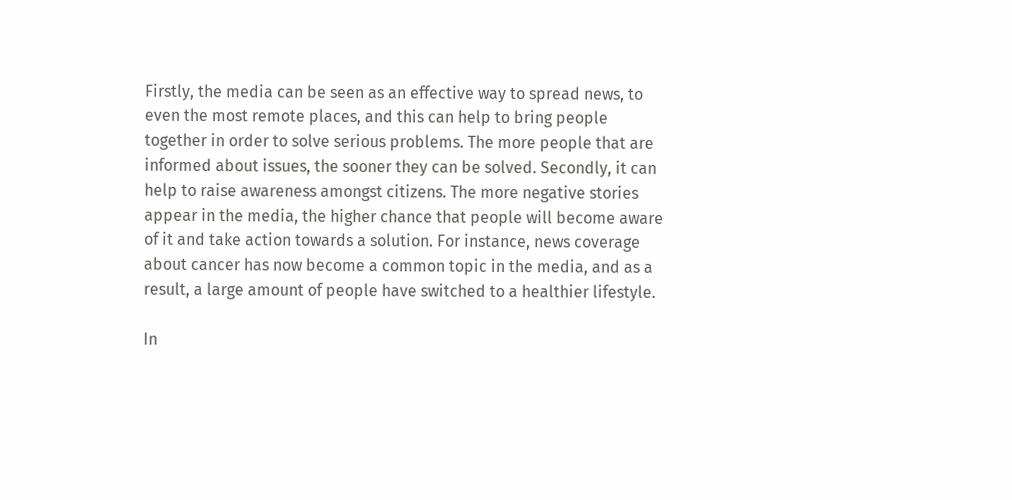Firstly, the media can be seen as an effective way to spread news, to even the most remote places, and this can help to bring people together in order to solve serious problems. The more people that are informed about issues, the sooner they can be solved. Secondly, it can help to raise awareness amongst citizens. The more negative stories appear in the media, the higher chance that people will become aware of it and take action towards a solution. For instance, news coverage about cancer has now become a common topic in the media, and as a result, a large amount of people have switched to a healthier lifestyle.

In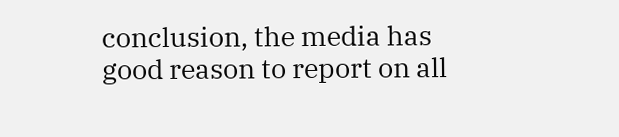conclusion, the media has good reason to report on all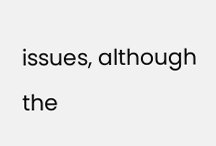issues, although the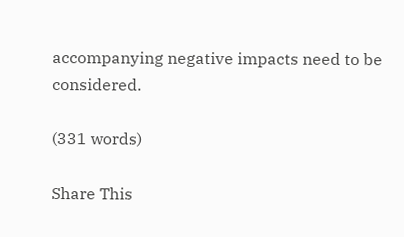accompanying negative impacts need to be considered.

(331 words)

Share This